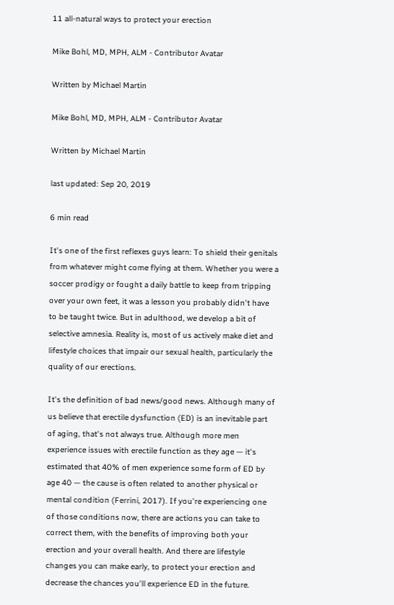11 all-natural ways to protect your erection

Mike Bohl, MD, MPH, ALM - Contributor Avatar

Written by Michael Martin

Mike Bohl, MD, MPH, ALM - Contributor Avatar

Written by Michael Martin

last updated: Sep 20, 2019

6 min read

It's one of the first reflexes guys learn: To shield their genitals from whatever might come flying at them. Whether you were a soccer prodigy or fought a daily battle to keep from tripping over your own feet, it was a lesson you probably didn't have to be taught twice. But in adulthood, we develop a bit of selective amnesia. Reality is, most of us actively make diet and lifestyle choices that impair our sexual health, particularly the quality of our erections.

It's the definition of bad news/good news. Although many of us believe that erectile dysfunction (ED) is an inevitable part of aging, that's not always true. Although more men experience issues with erectile function as they age — it's estimated that 40% of men experience some form of ED by age 40 — the cause is often related to another physical or mental condition (Ferrini, 2017). If you're experiencing one of those conditions now, there are actions you can take to correct them, with the benefits of improving both your erection and your overall health. And there are lifestyle changes you can make early, to protect your erection and decrease the chances you'll experience ED in the future.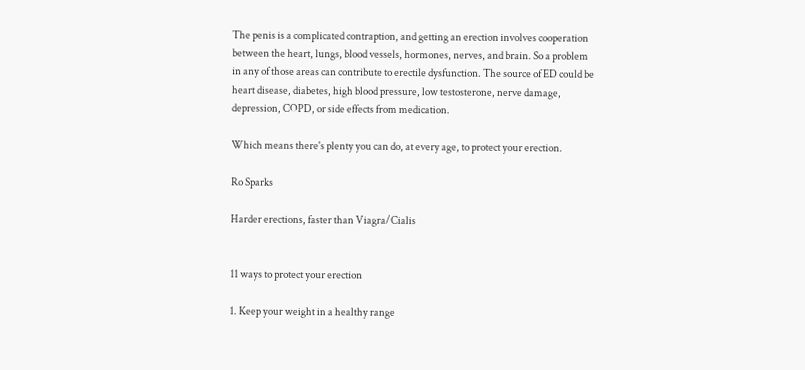The penis is a complicated contraption, and getting an erection involves cooperation between the heart, lungs, blood vessels, hormones, nerves, and brain. So a problem in any of those areas can contribute to erectile dysfunction. The source of ED could be heart disease, diabetes, high blood pressure, low testosterone, nerve damage, depression, COPD, or side effects from medication.

Which means there's plenty you can do, at every age, to protect your erection.

Ro Sparks

Harder erections, faster than Viagra/Cialis


11 ways to protect your erection

1. Keep your weight in a healthy range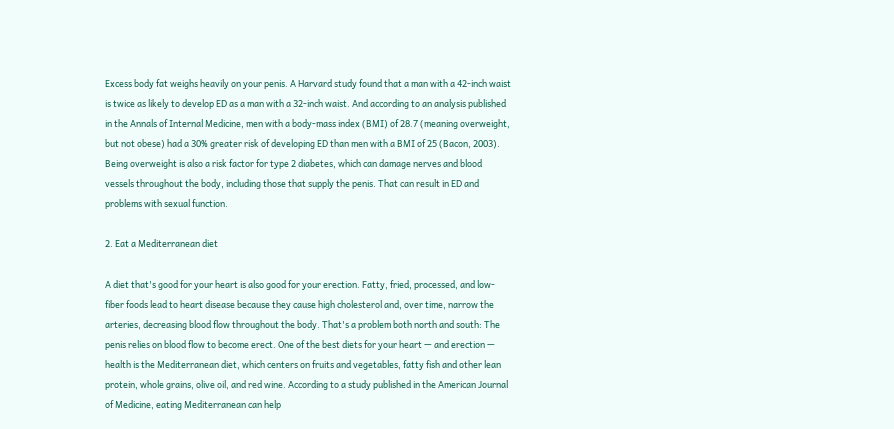Excess body fat weighs heavily on your penis. A Harvard study found that a man with a 42-inch waist is twice as likely to develop ED as a man with a 32-inch waist. And according to an analysis published in the Annals of Internal Medicine, men with a body-mass index (BMI) of 28.7 (meaning overweight, but not obese) had a 30% greater risk of developing ED than men with a BMI of 25 (Bacon, 2003). Being overweight is also a risk factor for type 2 diabetes, which can damage nerves and blood vessels throughout the body, including those that supply the penis. That can result in ED and problems with sexual function.

2. Eat a Mediterranean diet

A diet that's good for your heart is also good for your erection. Fatty, fried, processed, and low-fiber foods lead to heart disease because they cause high cholesterol and, over time, narrow the arteries, decreasing blood flow throughout the body. That's a problem both north and south: The penis relies on blood flow to become erect. One of the best diets for your heart — and erection — health is the Mediterranean diet, which centers on fruits and vegetables, fatty fish and other lean protein, whole grains, olive oil, and red wine. According to a study published in the American Journal of Medicine, eating Mediterranean can help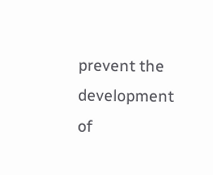prevent the development of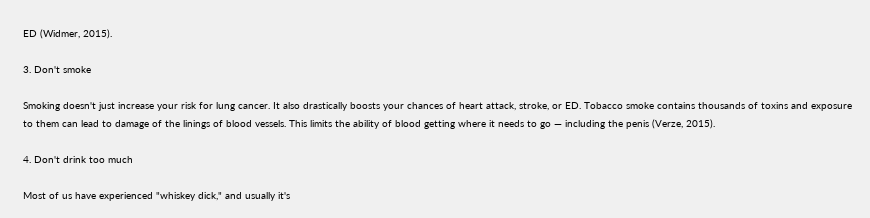ED (Widmer, 2015).

3. Don't smoke

Smoking doesn't just increase your risk for lung cancer. It also drastically boosts your chances of heart attack, stroke, or ED. Tobacco smoke contains thousands of toxins and exposure to them can lead to damage of the linings of blood vessels. This limits the ability of blood getting where it needs to go — including the penis (Verze, 2015).

4. Don't drink too much

Most of us have experienced "whiskey dick," and usually it's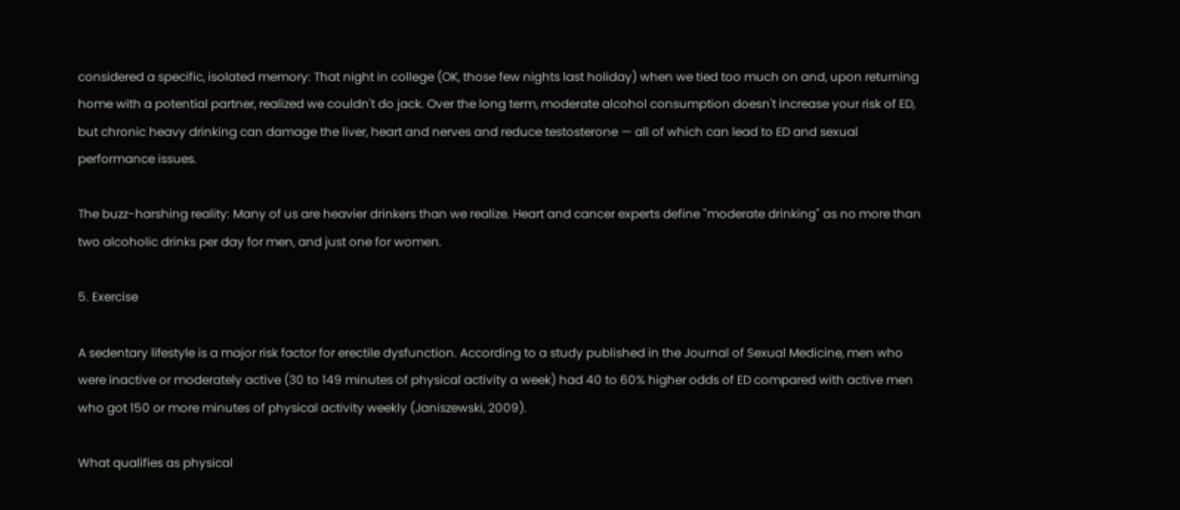considered a specific, isolated memory: That night in college (OK, those few nights last holiday) when we tied too much on and, upon returning home with a potential partner, realized we couldn't do jack. Over the long term, moderate alcohol consumption doesn't increase your risk of ED, but chronic heavy drinking can damage the liver, heart and nerves and reduce testosterone — all of which can lead to ED and sexual performance issues.

The buzz-harshing reality: Many of us are heavier drinkers than we realize. Heart and cancer experts define "moderate drinking" as no more than two alcoholic drinks per day for men, and just one for women.

5. Exercise

A sedentary lifestyle is a major risk factor for erectile dysfunction. According to a study published in the Journal of Sexual Medicine, men who were inactive or moderately active (30 to 149 minutes of physical activity a week) had 40 to 60% higher odds of ED compared with active men who got 150 or more minutes of physical activity weekly (Janiszewski, 2009).

What qualifies as physical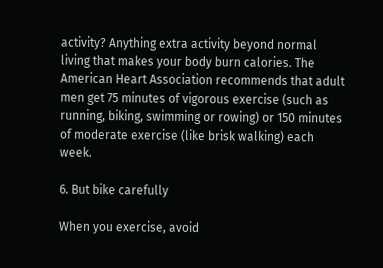activity? Anything extra activity beyond normal living that makes your body burn calories. The American Heart Association recommends that adult men get 75 minutes of vigorous exercise (such as running, biking, swimming or rowing) or 150 minutes of moderate exercise (like brisk walking) each week.

6. But bike carefully

When you exercise, avoid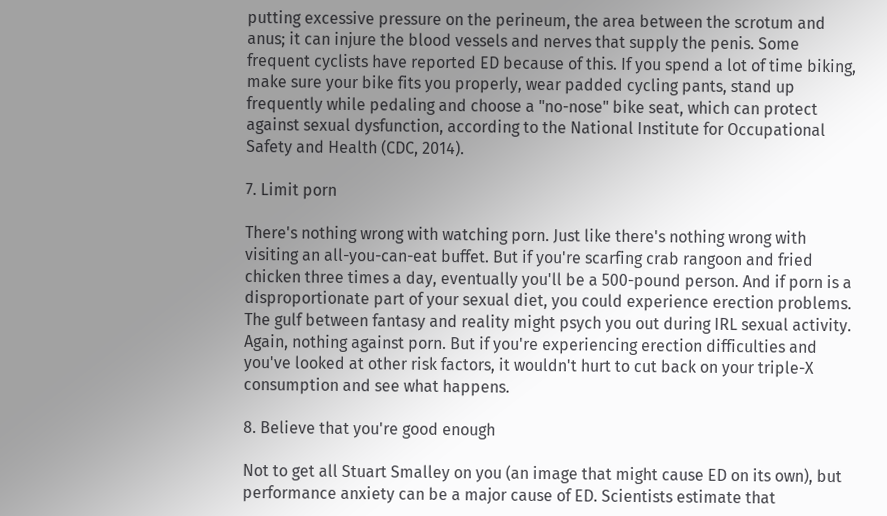putting excessive pressure on the perineum, the area between the scrotum and anus; it can injure the blood vessels and nerves that supply the penis. Some frequent cyclists have reported ED because of this. If you spend a lot of time biking, make sure your bike fits you properly, wear padded cycling pants, stand up frequently while pedaling and choose a "no-nose" bike seat, which can protect against sexual dysfunction, according to the National Institute for Occupational Safety and Health (CDC, 2014).

7. Limit porn

There's nothing wrong with watching porn. Just like there's nothing wrong with visiting an all-you-can-eat buffet. But if you're scarfing crab rangoon and fried chicken three times a day, eventually you'll be a 500-pound person. And if porn is a disproportionate part of your sexual diet, you could experience erection problems. The gulf between fantasy and reality might psych you out during IRL sexual activity. Again, nothing against porn. But if you're experiencing erection difficulties and you've looked at other risk factors, it wouldn't hurt to cut back on your triple-X consumption and see what happens.

8. Believe that you're good enough

Not to get all Stuart Smalley on you (an image that might cause ED on its own), but performance anxiety can be a major cause of ED. Scientists estimate that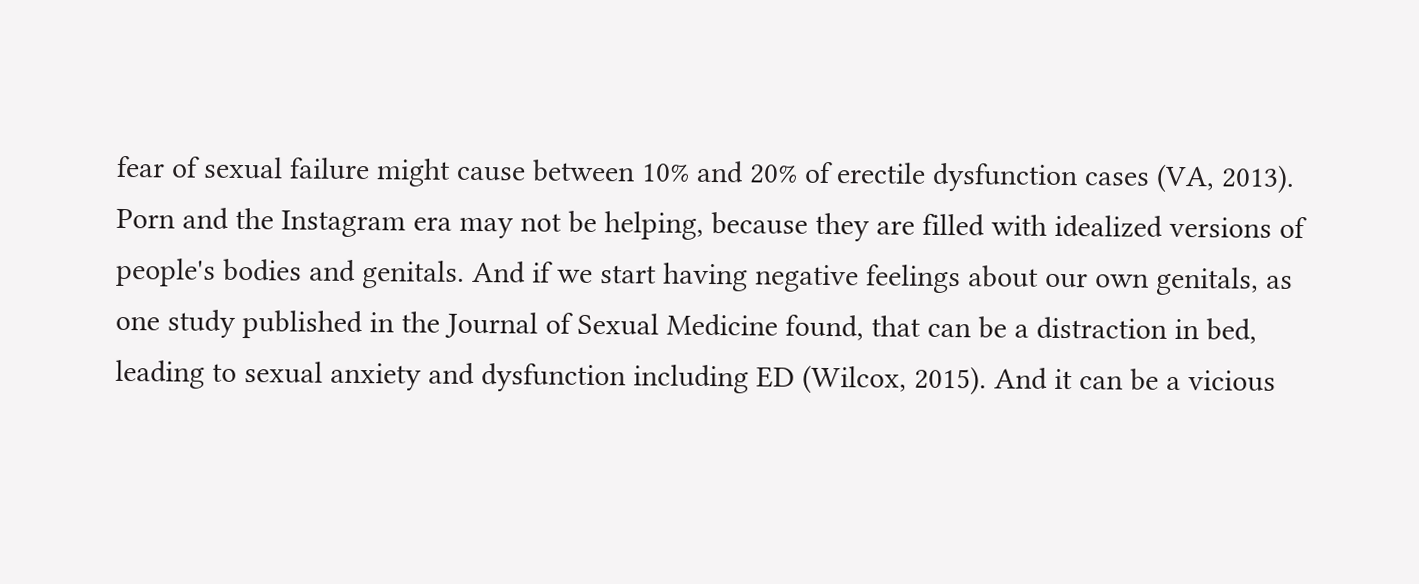fear of sexual failure might cause between 10% and 20% of erectile dysfunction cases (VA, 2013). Porn and the Instagram era may not be helping, because they are filled with idealized versions of people's bodies and genitals. And if we start having negative feelings about our own genitals, as one study published in the Journal of Sexual Medicine found, that can be a distraction in bed, leading to sexual anxiety and dysfunction including ED (Wilcox, 2015). And it can be a vicious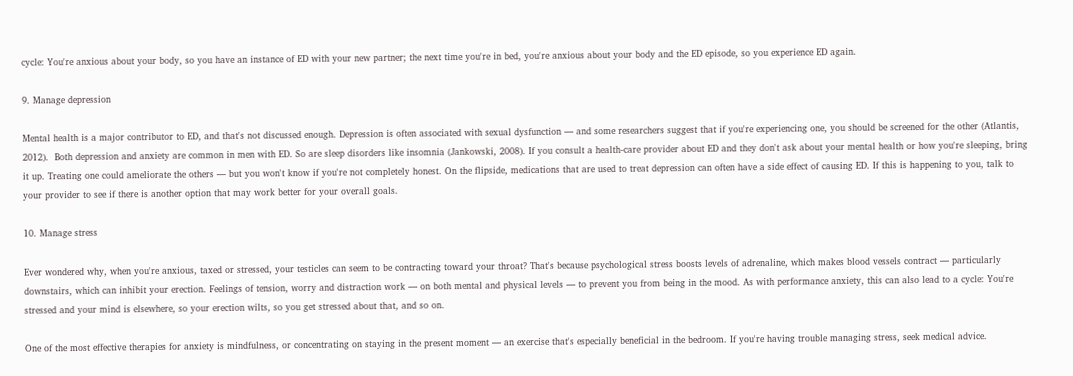cycle: You're anxious about your body, so you have an instance of ED with your new partner; the next time you're in bed, you're anxious about your body and the ED episode, so you experience ED again.

9. Manage depression

Mental health is a major contributor to ED, and that's not discussed enough. Depression is often associated with sexual dysfunction — and some researchers suggest that if you're experiencing one, you should be screened for the other (Atlantis, 2012).  Both depression and anxiety are common in men with ED. So are sleep disorders like insomnia (Jankowski, 2008). If you consult a health-care provider about ED and they don't ask about your mental health or how you're sleeping, bring it up. Treating one could ameliorate the others — but you won't know if you're not completely honest. On the flipside, medications that are used to treat depression can often have a side effect of causing ED. If this is happening to you, talk to your provider to see if there is another option that may work better for your overall goals.

10. Manage stress

Ever wondered why, when you're anxious, taxed or stressed, your testicles can seem to be contracting toward your throat? That's because psychological stress boosts levels of adrenaline, which makes blood vessels contract — particularly downstairs, which can inhibit your erection. Feelings of tension, worry and distraction work — on both mental and physical levels — to prevent you from being in the mood. As with performance anxiety, this can also lead to a cycle: You're stressed and your mind is elsewhere, so your erection wilts, so you get stressed about that, and so on.

One of the most effective therapies for anxiety is mindfulness, or concentrating on staying in the present moment — an exercise that's especially beneficial in the bedroom. If you're having trouble managing stress, seek medical advice.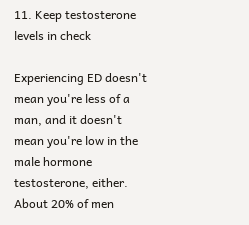11. Keep testosterone levels in check

Experiencing ED doesn't mean you're less of a man, and it doesn't mean you're low in the male hormone testosterone, either. About 20% of men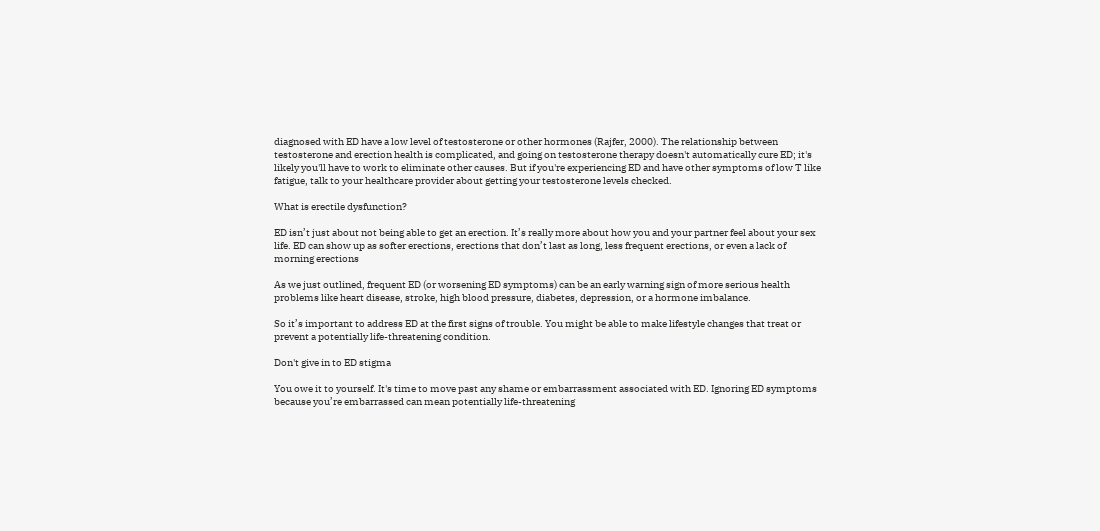diagnosed with ED have a low level of testosterone or other hormones (Rajfer, 2000). The relationship between testosterone and erection health is complicated, and going on testosterone therapy doesn't automatically cure ED; it's likely you'll have to work to eliminate other causes. But if you're experiencing ED and have other symptoms of low T like fatigue, talk to your healthcare provider about getting your testosterone levels checked.

What is erectile dysfunction?

ED isn’t just about not being able to get an erection. It’s really more about how you and your partner feel about your sex life. ED can show up as softer erections, erections that don’t last as long, less frequent erections, or even a lack of morning erections

As we just outlined, frequent ED (or worsening ED symptoms) can be an early warning sign of more serious health problems like heart disease, stroke, high blood pressure, diabetes, depression, or a hormone imbalance.

So it’s important to address ED at the first signs of trouble. You might be able to make lifestyle changes that treat or prevent a potentially life-threatening condition.

Don't give in to ED stigma

You owe it to yourself. It's time to move past any shame or embarrassment associated with ED. Ignoring ED symptoms because you’re embarrassed can mean potentially life-threatening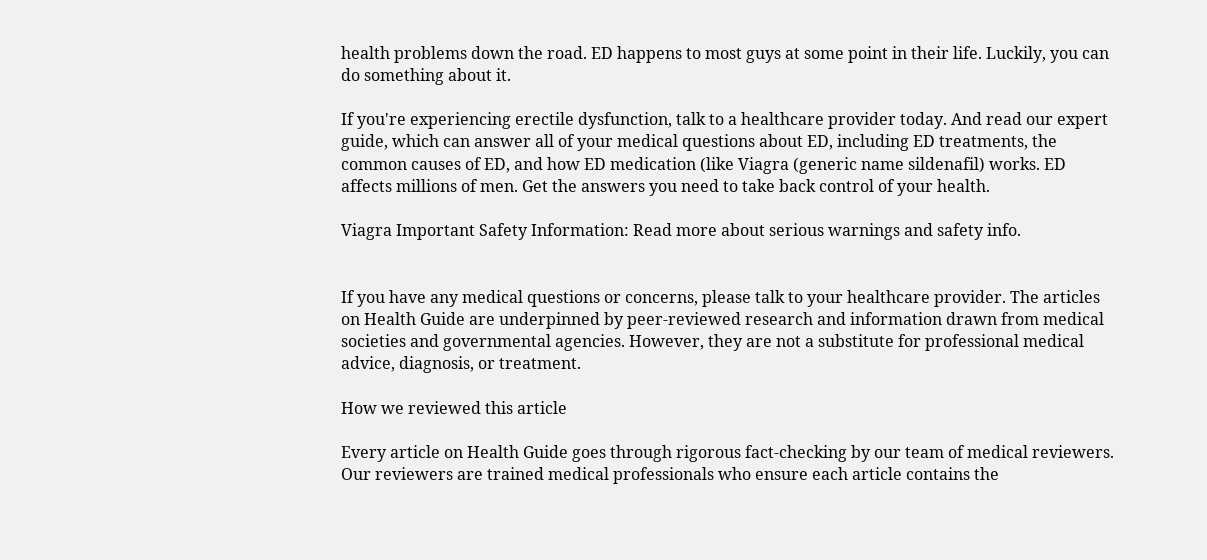health problems down the road. ED happens to most guys at some point in their life. Luckily, you can do something about it.

If you're experiencing erectile dysfunction, talk to a healthcare provider today. And read our expert guide, which can answer all of your medical questions about ED, including ED treatments, the common causes of ED, and how ED medication (like Viagra (generic name sildenafil) works. ED affects millions of men. Get the answers you need to take back control of your health.

Viagra Important Safety Information: Read more about serious warnings and safety info.


If you have any medical questions or concerns, please talk to your healthcare provider. The articles on Health Guide are underpinned by peer-reviewed research and information drawn from medical societies and governmental agencies. However, they are not a substitute for professional medical advice, diagnosis, or treatment.

How we reviewed this article

Every article on Health Guide goes through rigorous fact-checking by our team of medical reviewers. Our reviewers are trained medical professionals who ensure each article contains the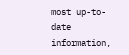most up-to-date information,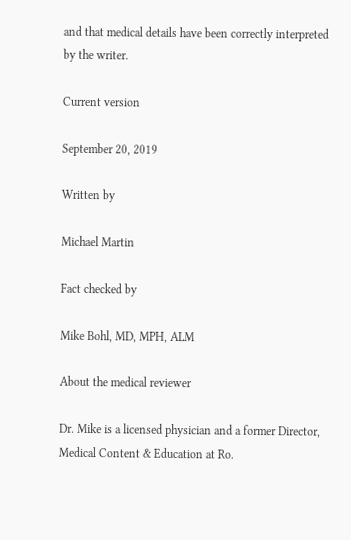and that medical details have been correctly interpreted by the writer.

Current version

September 20, 2019

Written by

Michael Martin

Fact checked by

Mike Bohl, MD, MPH, ALM

About the medical reviewer

Dr. Mike is a licensed physician and a former Director, Medical Content & Education at Ro.